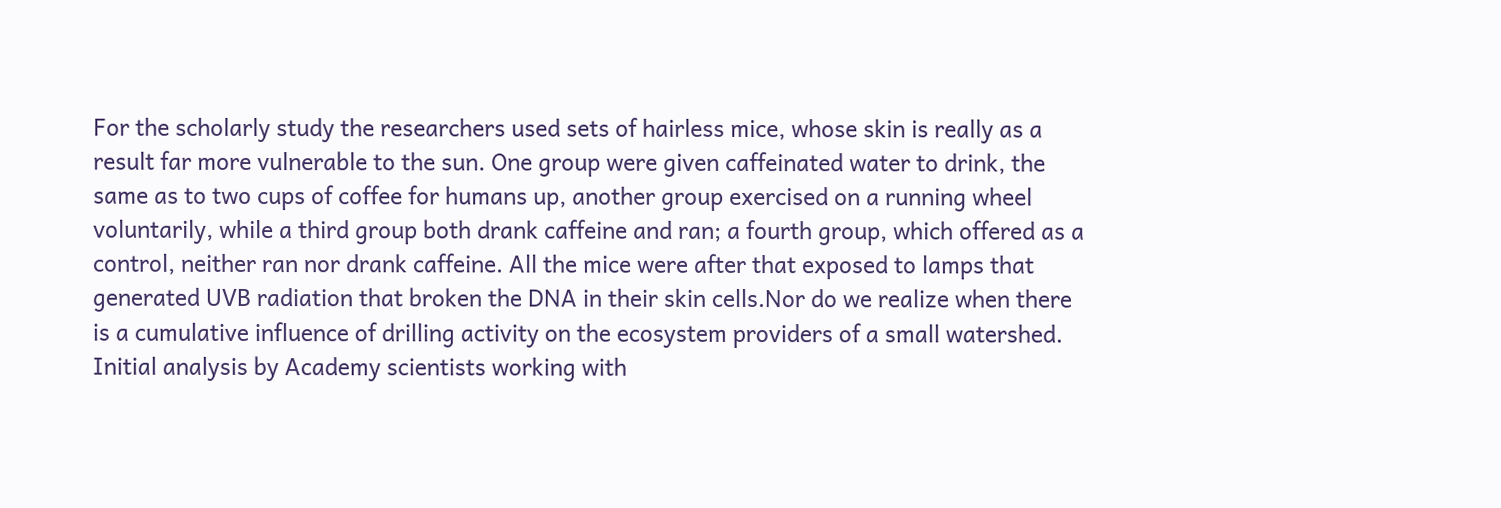For the scholarly study the researchers used sets of hairless mice, whose skin is really as a result far more vulnerable to the sun. One group were given caffeinated water to drink, the same as to two cups of coffee for humans up, another group exercised on a running wheel voluntarily, while a third group both drank caffeine and ran; a fourth group, which offered as a control, neither ran nor drank caffeine. All the mice were after that exposed to lamps that generated UVB radiation that broken the DNA in their skin cells.Nor do we realize when there is a cumulative influence of drilling activity on the ecosystem providers of a small watershed. Initial analysis by Academy scientists working with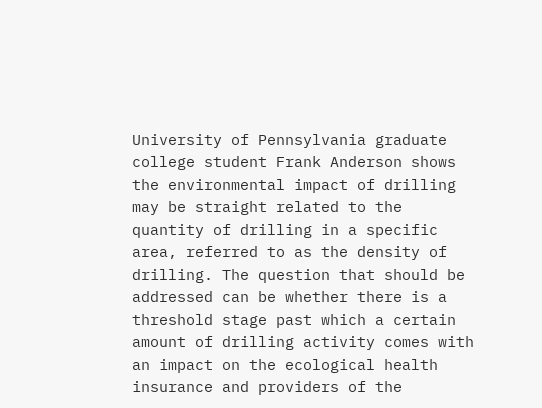University of Pennsylvania graduate college student Frank Anderson shows the environmental impact of drilling may be straight related to the quantity of drilling in a specific area, referred to as the density of drilling. The question that should be addressed can be whether there is a threshold stage past which a certain amount of drilling activity comes with an impact on the ecological health insurance and providers of the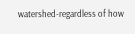watershed-regardless of how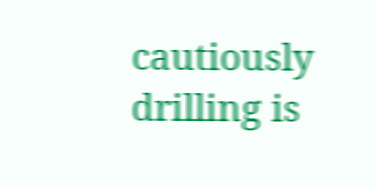cautiously drilling is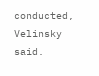conducted, Velinsky said.